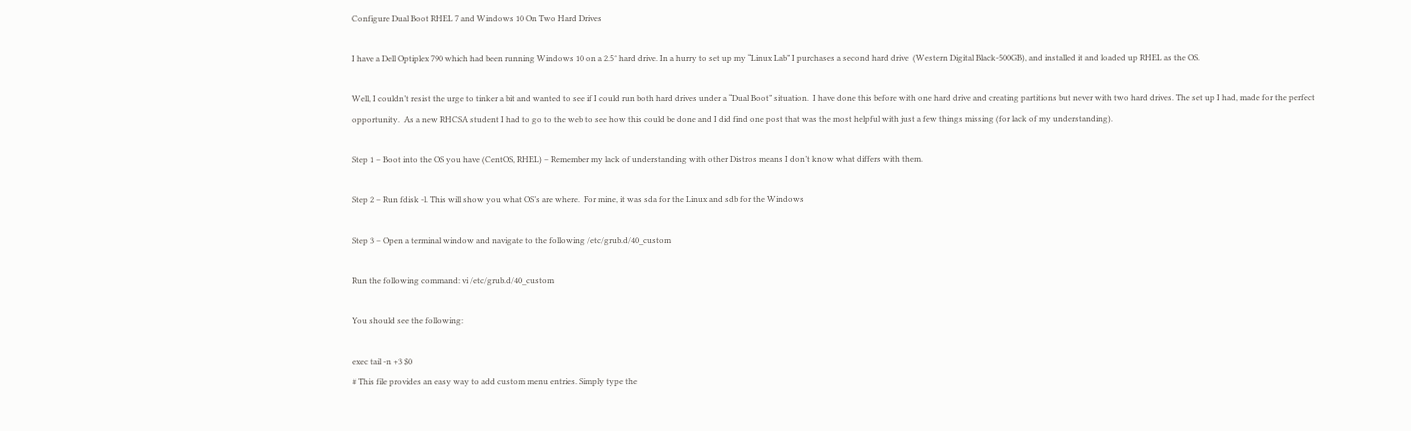Configure Dual Boot RHEL 7 and Windows 10 On Two Hard Drives

I have a Dell Optiplex 790 which had been running Windows 10 on a 2.5″ hard drive. In a hurry to set up my “Linux Lab” I purchases a second hard drive  (Western Digital Black-500GB), and installed it and loaded up RHEL as the OS.

Well, I couldn’t resist the urge to tinker a bit and wanted to see if I could run both hard drives under a “Dual Boot” situation.  I have done this before with one hard drive and creating partitions but never with two hard drives. The set up I had, made for the perfect opportunity.  As a new RHCSA student I had to go to the web to see how this could be done and I did find one post that was the most helpful with just a few things missing (for lack of my understanding).

Step 1 – Boot into the OS you have (CentOS, RHEL) – Remember my lack of understanding with other Distros means I don’t know what differs with them.

Step 2 – Run fdisk -l. This will show you what OS’s are where.  For mine, it was sda for the Linux and sdb for the Windows

Step 3 – Open a terminal window and navigate to the following /etc/grub.d/40_custom

Run the following command: vi /etc/grub.d/40_custom

You should see the following:

exec tail -n +3 $0
# This file provides an easy way to add custom menu entries. Simply type the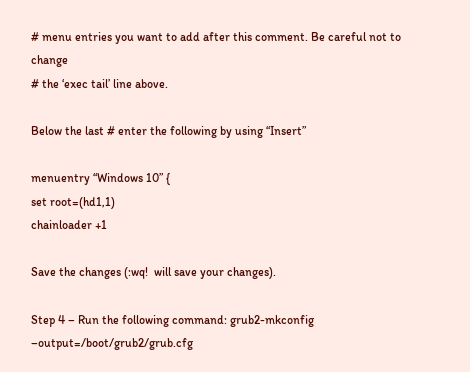# menu entries you want to add after this comment. Be careful not to change
# the ‘exec tail’ line above.

Below the last # enter the following by using “Insert”

menuentry “Windows 10” {
set root=(hd1,1)
chainloader +1

Save the changes (:wq!  will save your changes).

Step 4 – Run the following command: grub2-mkconfig –output=/boot/grub2/grub.cfg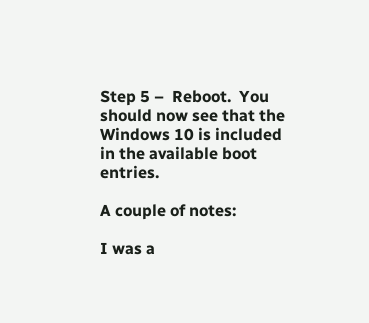Step 5 –  Reboot.  You should now see that the Windows 10 is included in the available boot entries.

A couple of notes:

I was a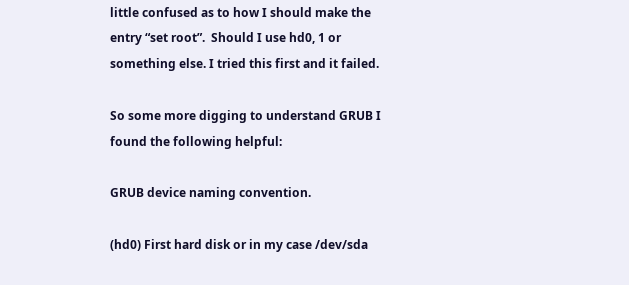little confused as to how I should make the entry “set root”.  Should I use hd0, 1 or something else. I tried this first and it failed.

So some more digging to understand GRUB I found the following helpful:

GRUB device naming convention.

(hd0) First hard disk or in my case /dev/sda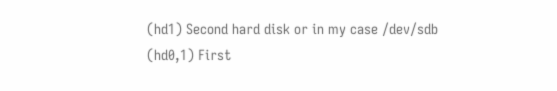(hd1) Second hard disk or in my case /dev/sdb
(hd0,1) First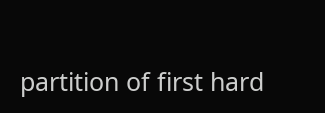partition of first hard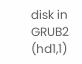disk in GRUB2
(hd1,1)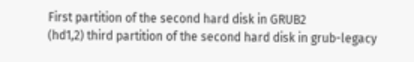First partition of the second hard disk in GRUB2
(hd1,2) third partition of the second hard disk in grub-legacy